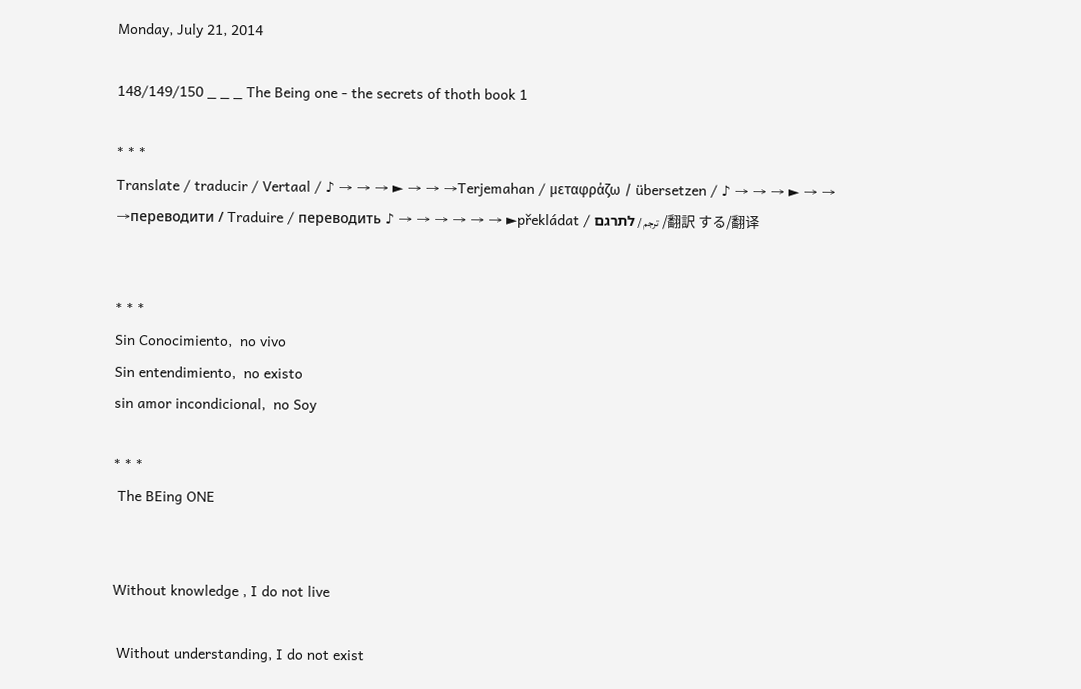Monday, July 21, 2014

148/149/150 _ _ _ The Being one - the secrets of thoth book 1

* * *
Translate / traducir / Vertaal / ♪ → → → ► → → →Terjemahan / μεταφράζω / übersetzen / ♪ → → → ► → → →переводити / Traduire / переводить ♪ → → → → → → ►překládat / ترجم / לתרגם /翻訳 する/翻译


* * *
Sin Conocimiento,  no vivo
Sin entendimiento,  no existo
sin amor incondicional,  no Soy

* * *
 The BEing ONE


Without knowledge , I do not live

 Without understanding, I do not exist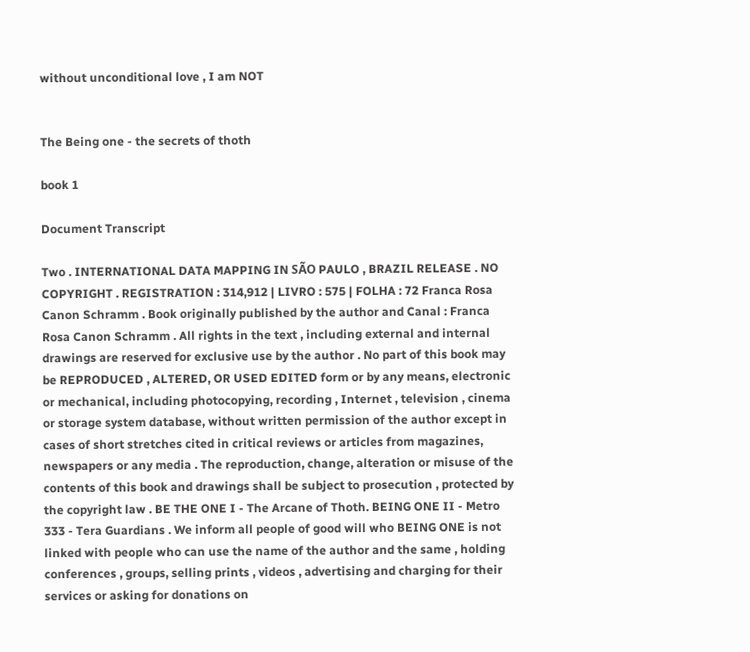without unconditional love , I am NOT


The Being one - the secrets of thoth

book 1

Document Transcript

Two . INTERNATIONAL DATA MAPPING IN SÃO PAULO , BRAZIL RELEASE . NO COPYRIGHT . REGISTRATION : 314,912 | LIVRO : 575 | FOLHA : 72 Franca Rosa Canon Schramm . Book originally published by the author and Canal : Franca Rosa Canon Schramm . All rights in the text , including external and internal drawings are reserved for exclusive use by the author . No part of this book may be REPRODUCED , ALTERED, OR USED EDITED form or by any means, electronic or mechanical, including photocopying, recording , Internet , television , cinema or storage system database, without written permission of the author except in cases of short stretches cited in critical reviews or articles from magazines, newspapers or any media . The reproduction, change, alteration or misuse of the contents of this book and drawings shall be subject to prosecution , protected by the copyright law . BE THE ONE I - The Arcane of Thoth. BEING ONE II - Metro 333 - Tera Guardians . We inform all people of good will who BEING ONE is not linked with people who can use the name of the author and the same , holding conferences , groups, selling prints , videos , advertising and charging for their services or asking for donations on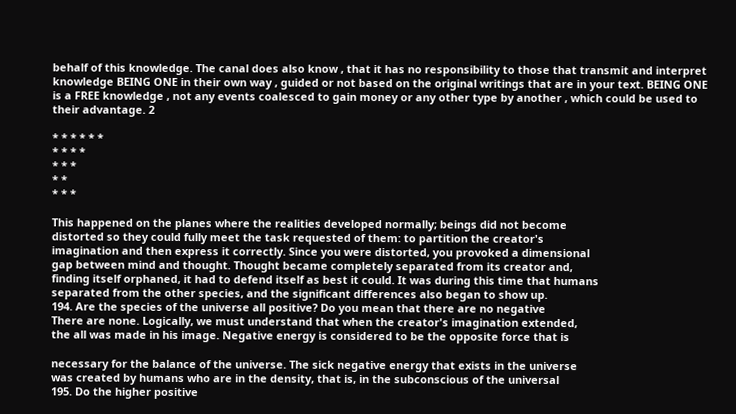behalf of this knowledge. The canal does also know , that it has no responsibility to those that transmit and interpret knowledge BEING ONE in their own way , guided or not based on the original writings that are in your text. BEING ONE is a FREE knowledge , not any events coalesced to gain money or any other type by another , which could be used to their advantage. 2

* * * * * *
* * * *
* * *
* *
* * *

This happened on the planes where the realities developed normally; beings did not become
distorted so they could fully meet the task requested of them: to partition the creator's
imagination and then express it correctly. Since you were distorted, you provoked a dimensional
gap between mind and thought. Thought became completely separated from its creator and,
finding itself orphaned, it had to defend itself as best it could. It was during this time that humans
separated from the other species, and the significant differences also began to show up.
194. Are the species of the universe all positive? Do you mean that there are no negative
There are none. Logically, we must understand that when the creator's imagination extended,
the all was made in his image. Negative energy is considered to be the opposite force that is

necessary for the balance of the universe. The sick negative energy that exists in the universe
was created by humans who are in the density, that is, in the subconscious of the universal
195. Do the higher positive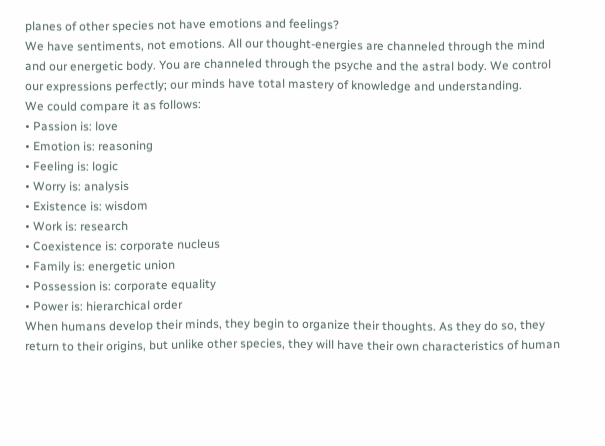planes of other species not have emotions and feelings?
We have sentiments, not emotions. All our thought-energies are channeled through the mind
and our energetic body. You are channeled through the psyche and the astral body. We control
our expressions perfectly; our minds have total mastery of knowledge and understanding.
We could compare it as follows:
• Passion is: love
• Emotion is: reasoning
• Feeling is: logic
• Worry is: analysis
• Existence is: wisdom
• Work is: research
• Coexistence is: corporate nucleus
• Family is: energetic union
• Possession is: corporate equality
• Power is: hierarchical order
When humans develop their minds, they begin to organize their thoughts. As they do so, they
return to their origins, but unlike other species, they will have their own characteristics of human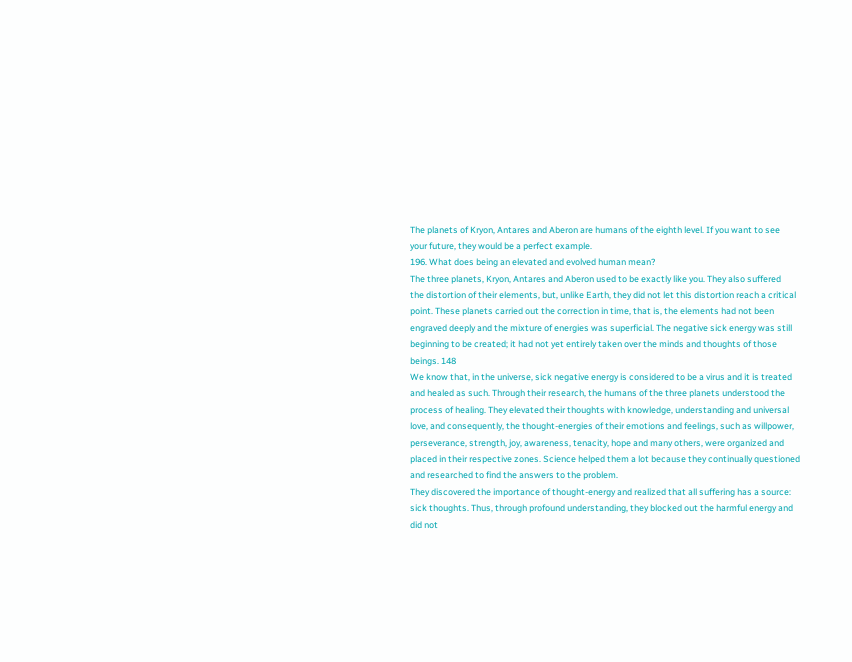The planets of Kryon, Antares and Aberon are humans of the eighth level. If you want to see
your future, they would be a perfect example.
196. What does being an elevated and evolved human mean?
The three planets, Kryon, Antares and Aberon used to be exactly like you. They also suffered
the distortion of their elements, but, unlike Earth, they did not let this distortion reach a critical
point. These planets carried out the correction in time, that is, the elements had not been
engraved deeply and the mixture of energies was superficial. The negative sick energy was still
beginning to be created; it had not yet entirely taken over the minds and thoughts of those
beings. 148
We know that, in the universe, sick negative energy is considered to be a virus and it is treated
and healed as such. Through their research, the humans of the three planets understood the
process of healing. They elevated their thoughts with knowledge, understanding and universal
love, and consequently, the thought-energies of their emotions and feelings, such as willpower,
perseverance, strength, joy, awareness, tenacity, hope and many others, were organized and
placed in their respective zones. Science helped them a lot because they continually questioned
and researched to find the answers to the problem.
They discovered the importance of thought-energy and realized that all suffering has a source:
sick thoughts. Thus, through profound understanding, they blocked out the harmful energy and
did not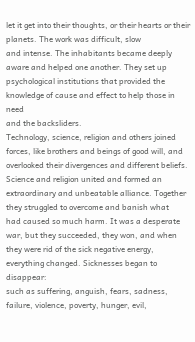let it get into their thoughts, or their hearts or their planets. The work was difficult, slow
and intense. The inhabitants became deeply aware and helped one another. They set up
psychological institutions that provided the knowledge of cause and effect to help those in need
and the backsliders.
Technology, science, religion and others joined forces, like brothers and beings of good will, and
overlooked their divergences and different beliefs. Science and religion united and formed an
extraordinary and unbeatable alliance. Together they struggled to overcome and banish what
had caused so much harm. It was a desperate war, but they succeeded, they won, and when
they were rid of the sick negative energy, everything changed. Sicknesses began to disappear:
such as suffering, anguish, fears, sadness, failure, violence, poverty, hunger, evil,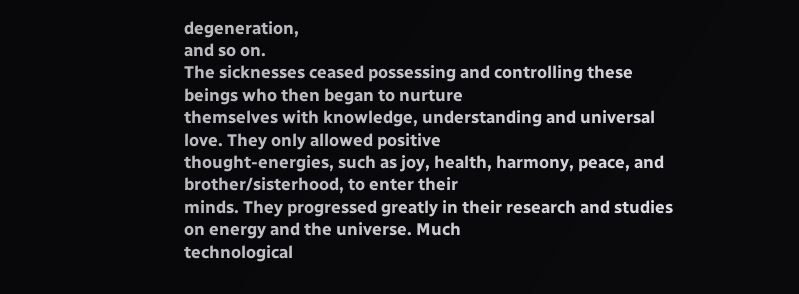degeneration,
and so on.
The sicknesses ceased possessing and controlling these beings who then began to nurture
themselves with knowledge, understanding and universal love. They only allowed positive
thought-energies, such as joy, health, harmony, peace, and brother/sisterhood, to enter their
minds. They progressed greatly in their research and studies on energy and the universe. Much
technological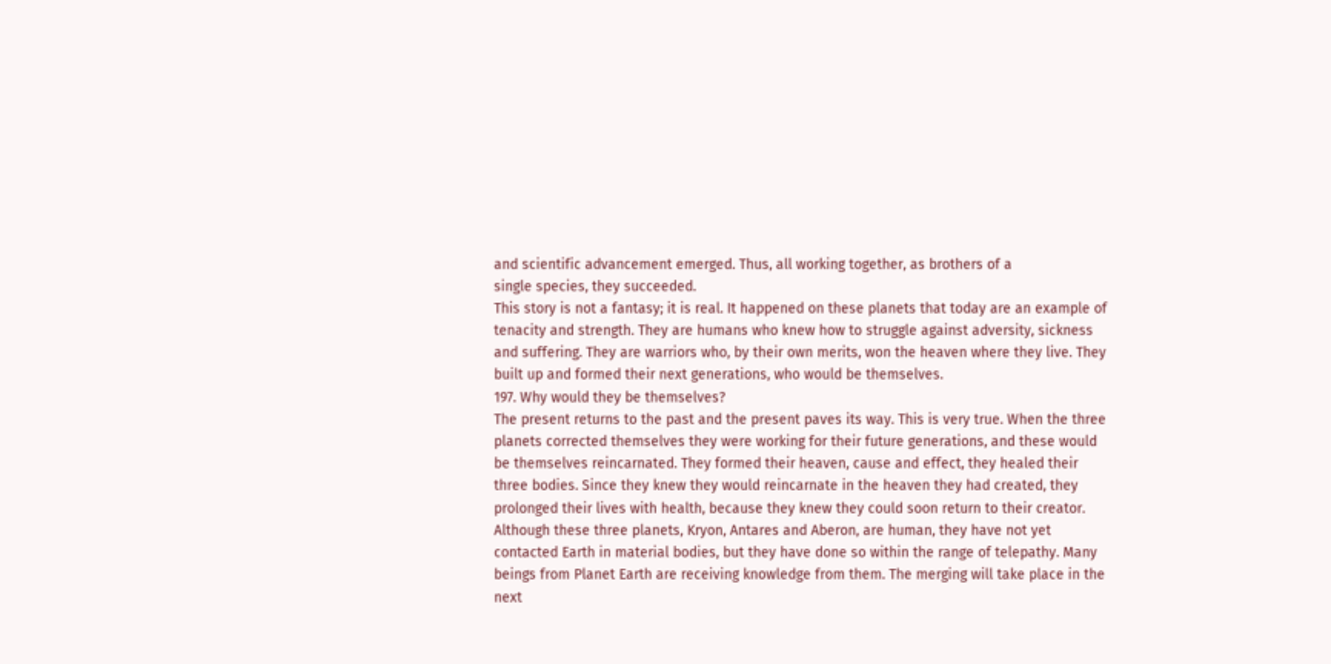and scientific advancement emerged. Thus, all working together, as brothers of a
single species, they succeeded.
This story is not a fantasy; it is real. It happened on these planets that today are an example of
tenacity and strength. They are humans who knew how to struggle against adversity, sickness
and suffering. They are warriors who, by their own merits, won the heaven where they live. They
built up and formed their next generations, who would be themselves.
197. Why would they be themselves?
The present returns to the past and the present paves its way. This is very true. When the three
planets corrected themselves they were working for their future generations, and these would
be themselves reincarnated. They formed their heaven, cause and effect, they healed their
three bodies. Since they knew they would reincarnate in the heaven they had created, they
prolonged their lives with health, because they knew they could soon return to their creator.
Although these three planets, Kryon, Antares and Aberon, are human, they have not yet
contacted Earth in material bodies, but they have done so within the range of telepathy. Many
beings from Planet Earth are receiving knowledge from them. The merging will take place in the
next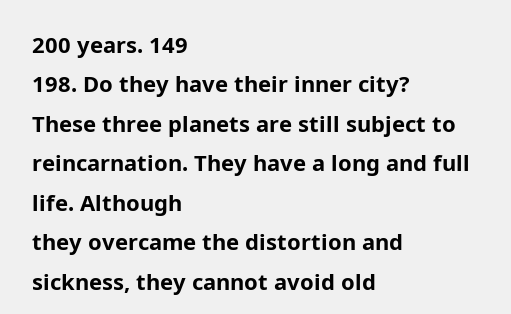200 years. 149
198. Do they have their inner city?
These three planets are still subject to reincarnation. They have a long and full life. Although
they overcame the distortion and sickness, they cannot avoid old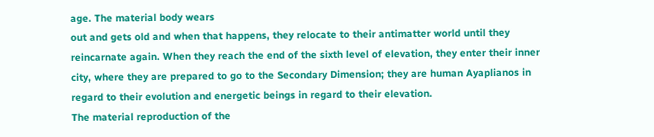age. The material body wears
out and gets old and when that happens, they relocate to their antimatter world until they
reincarnate again. When they reach the end of the sixth level of elevation, they enter their inner
city, where they are prepared to go to the Secondary Dimension; they are human Ayaplianos in
regard to their evolution and energetic beings in regard to their elevation.
The material reproduction of the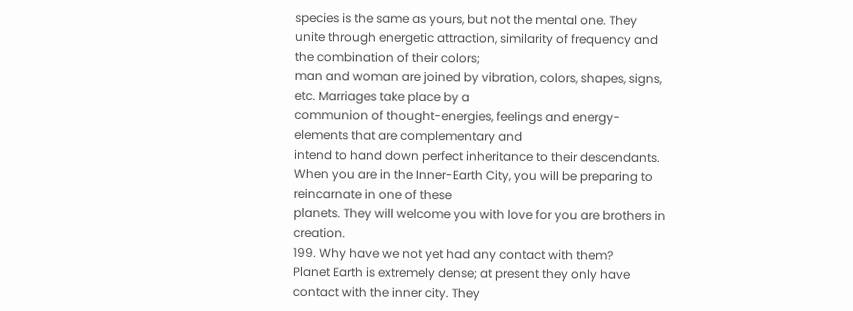species is the same as yours, but not the mental one. They
unite through energetic attraction, similarity of frequency and the combination of their colors;
man and woman are joined by vibration, colors, shapes, signs, etc. Marriages take place by a
communion of thought-energies, feelings and energy-elements that are complementary and
intend to hand down perfect inheritance to their descendants.
When you are in the Inner-Earth City, you will be preparing to reincarnate in one of these
planets. They will welcome you with love for you are brothers in creation.
199. Why have we not yet had any contact with them?
Planet Earth is extremely dense; at present they only have contact with the inner city. They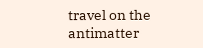travel on the antimatter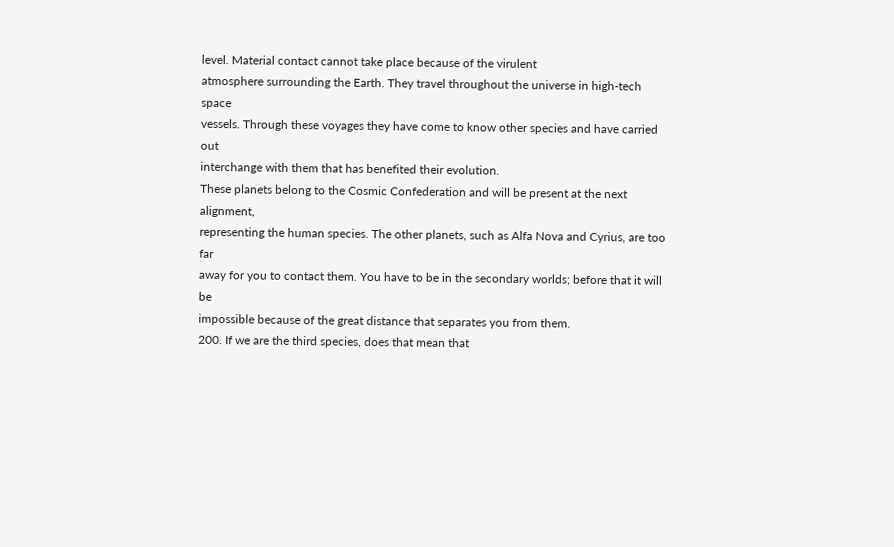level. Material contact cannot take place because of the virulent
atmosphere surrounding the Earth. They travel throughout the universe in high-tech space
vessels. Through these voyages they have come to know other species and have carried out
interchange with them that has benefited their evolution.
These planets belong to the Cosmic Confederation and will be present at the next alignment,
representing the human species. The other planets, such as Alfa Nova and Cyrius, are too far
away for you to contact them. You have to be in the secondary worlds; before that it will be
impossible because of the great distance that separates you from them.
200. If we are the third species, does that mean that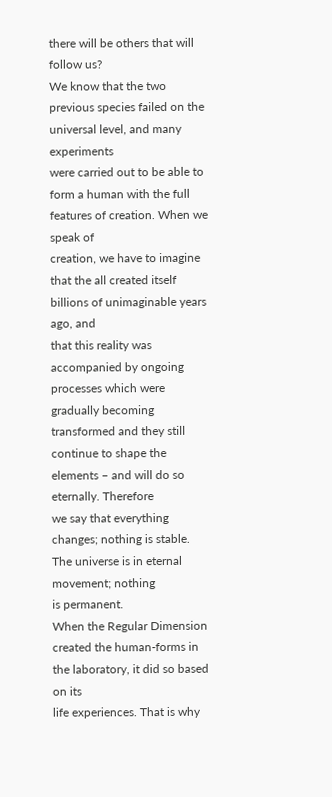there will be others that will follow us?
We know that the two previous species failed on the universal level, and many experiments
were carried out to be able to form a human with the full features of creation. When we speak of
creation, we have to imagine that the all created itself billions of unimaginable years ago, and
that this reality was accompanied by ongoing processes which were gradually becoming
transformed and they still continue to shape the elements – and will do so eternally. Therefore
we say that everything changes; nothing is stable. The universe is in eternal movement; nothing
is permanent.
When the Regular Dimension created the human-forms in the laboratory, it did so based on its
life experiences. That is why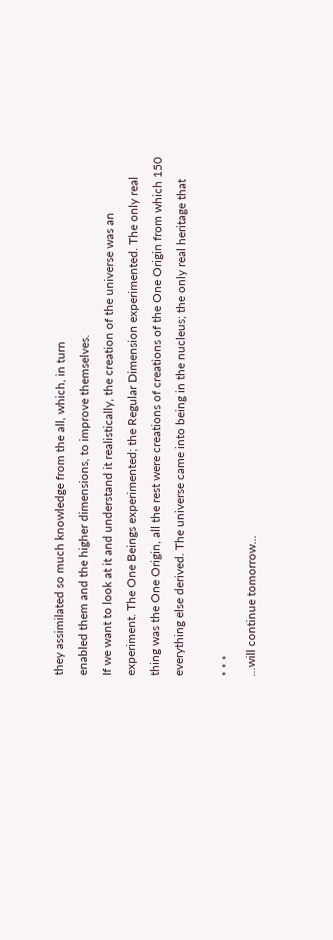they assimilated so much knowledge from the all, which, in turn
enabled them and the higher dimensions, to improve themselves.
If we want to look at it and understand it realistically, the creation of the universe was an
experiment. The One Beings experimented; the Regular Dimension experimented. The only real
thing was the One Origin, all the rest were creations of creations of the One Origin from which 150
everything else derived. The universe came into being in the nucleus; the only real heritage that

* * *
...will continue tomorrow...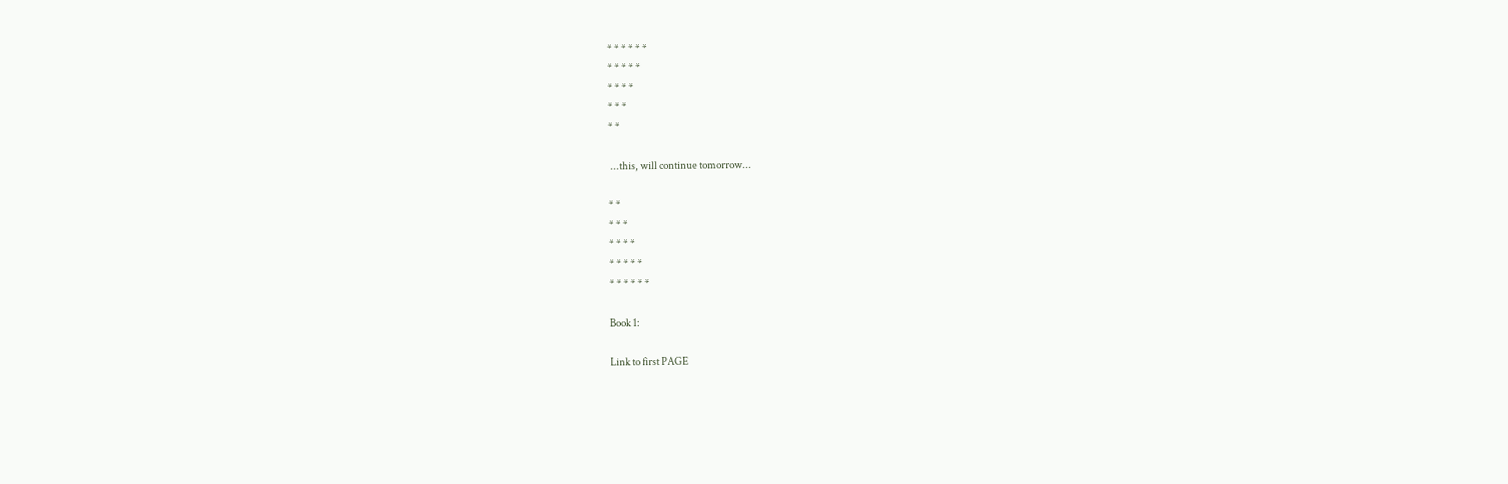* * * * * *
* * * * *
* * * *
* * *
* *

 ...this, will continue tomorrow...

* *
* * *
* * * *
* * * * *
* * * * * *

Book 1:

Link to first PAGE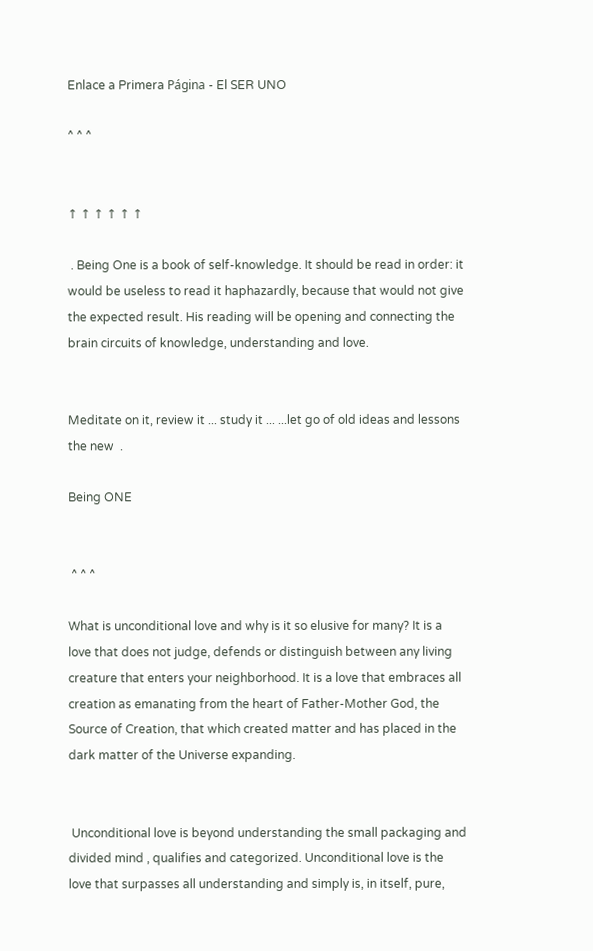Enlace a Primera Página - El SER UNO

^ ^ ^


↑ ↑ ↑ ↑ ↑ ↑

 . Being One is a book of self-knowledge. It should be read in order: it would be useless to read it haphazardly, because that would not give the expected result. His reading will be opening and connecting the brain circuits of knowledge, understanding and love.


Meditate on it, review it ... study it ... ...let go of old ideas and lessons the new  .

Being ONE


 ^ ^ ^

What is unconditional love and why is it so elusive for many? It is a love that does not judge, defends or distinguish between any living creature that enters your neighborhood. It is a love that embraces all creation as emanating from the heart of Father-Mother God, the Source of Creation, that which created matter and has placed in the dark matter of the Universe expanding.


 Unconditional love is beyond understanding the small packaging and divided mind , qualifies and categorized. Unconditional love is the love that surpasses all understanding and simply is, in itself, pure,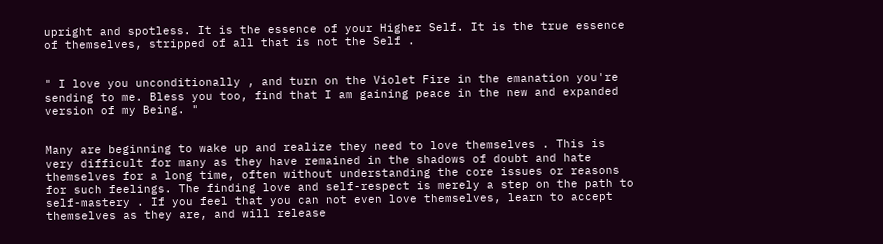upright and spotless. It is the essence of your Higher Self. It is the true essence of themselves, stripped of all that is not the Self .


" I love you unconditionally , and turn on the Violet Fire in the emanation you're sending to me. Bless you too, find that I am gaining peace in the new and expanded version of my Being. "


Many are beginning to wake up and realize they need to love themselves . This is very difficult for many as they have remained in the shadows of doubt and hate themselves for a long time, often without understanding the core issues or reasons for such feelings. The finding love and self-respect is merely a step on the path to self-mastery . If you feel that you can not even love themselves, learn to accept themselves as they are, and will release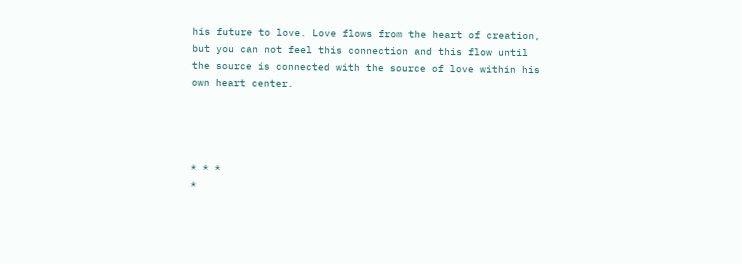his future to love. Love flows from the heart of creation, but you can not feel this connection and this flow until the source is connected with the source of love within his own heart center.




* * *
*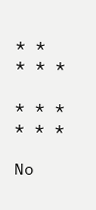* *
* * *

* * *
* * *

No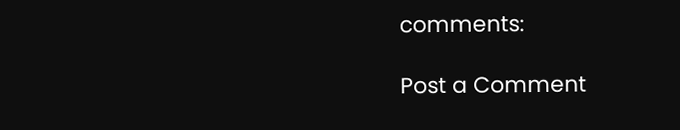comments:

Post a Comment